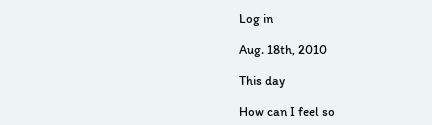Log in

Aug. 18th, 2010

This day

How can I feel so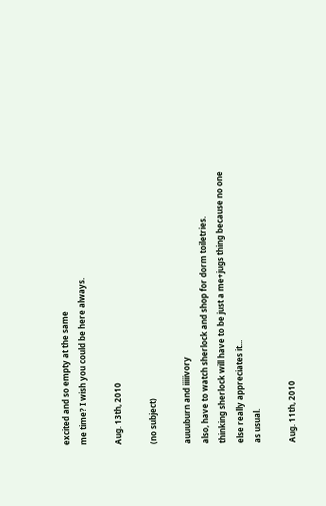excited and so empty at the same
me time? I wish you could be here always.

Aug. 13th, 2010

(no subject)

auuuburn and iiiiivory
also, have to watch sherlock and shop for dorm toiletries.
thinking sherlock will have to be just a me+jugs thing because no one else really appreciates it...
as usual.

Aug. 11th, 2010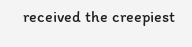received the creepiest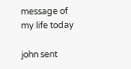message of my life today

john sent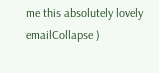me this absolutely lovely emailCollapse )